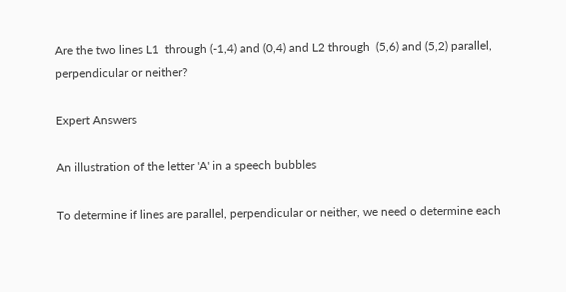Are the two lines L1  through (-1,4) and (0,4) and L2 through  (5,6) and (5,2) parallel, perpendicular or neither?

Expert Answers

An illustration of the letter 'A' in a speech bubbles

To determine if lines are parallel, perpendicular or neither, we need o determine each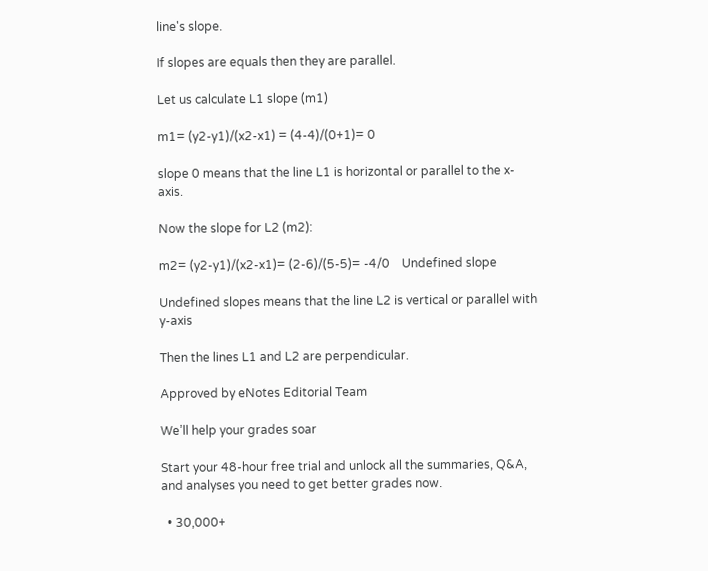line's slope.

If slopes are equals then they are parallel.

Let us calculate L1 slope (m1)

m1= (y2-y1)/(x2-x1) = (4-4)/(0+1)= 0

slope 0 means that the line L1 is horizontal or parallel to the x-axis.

Now the slope for L2 (m2):

m2= (y2-y1)/(x2-x1)= (2-6)/(5-5)= -4/0    Undefined slope

Undefined slopes means that the line L2 is vertical or parallel with y-axis

Then the lines L1 and L2 are perpendicular.

Approved by eNotes Editorial Team

We’ll help your grades soar

Start your 48-hour free trial and unlock all the summaries, Q&A, and analyses you need to get better grades now.

  • 30,000+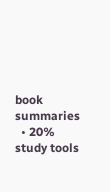book summaries
  • 20% study tools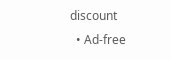discount
  • Ad-free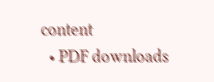content
  • PDF downloads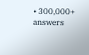• 300,000+ answers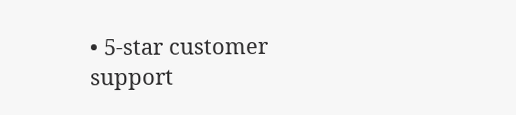• 5-star customer support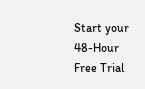Start your 48-Hour Free Trial